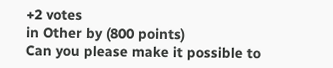+2 votes
in Other by (800 points)
Can you please make it possible to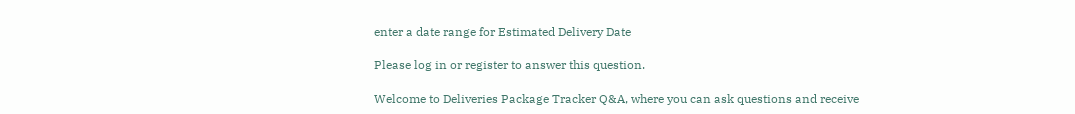enter a date range for Estimated Delivery Date

Please log in or register to answer this question.

Welcome to Deliveries Package Tracker Q&A, where you can ask questions and receive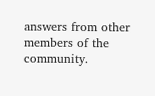answers from other members of the community.